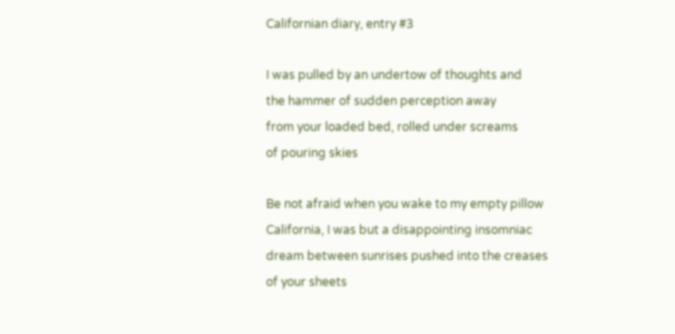Californian diary, entry #3

I was pulled by an undertow of thoughts and
the hammer of sudden perception away
from your loaded bed, rolled under screams
of pouring skies

Be not afraid when you wake to my empty pillow
California, I was but a disappointing insomniac
dream between sunrises pushed into the creases
of your sheets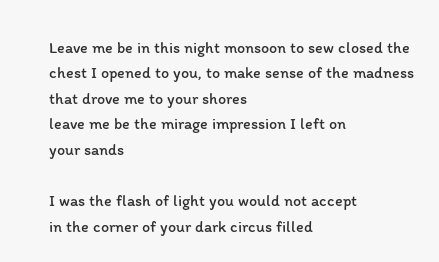Leave me be in this night monsoon to sew closed the
chest I opened to you, to make sense of the madness
that drove me to your shores
leave me be the mirage impression I left on
your sands

I was the flash of light you would not accept
in the corner of your dark circus filled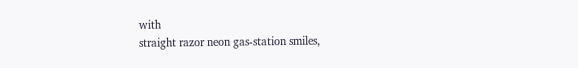with
straight razor neon gas-station smiles,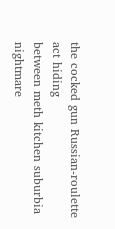the cocked gun Russian-roulette act hiding
between meth kitchen suburbia nightmare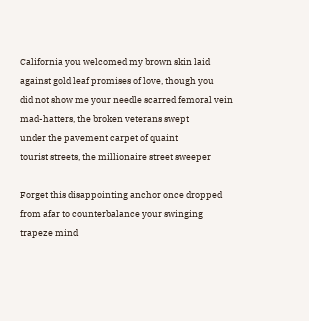California you welcomed my brown skin laid
against gold leaf promises of love, though you
did not show me your needle scarred femoral vein
mad-hatters, the broken veterans swept
under the pavement carpet of quaint
tourist streets, the millionaire street sweeper

Forget this disappointing anchor once dropped
from afar to counterbalance your swinging
trapeze mind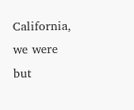California, we were but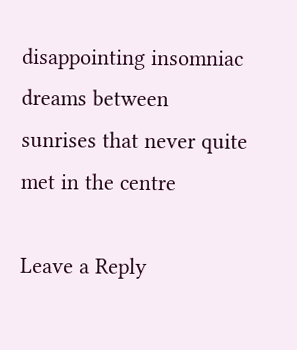disappointing insomniac dreams between
sunrises that never quite met in the centre

Leave a Reply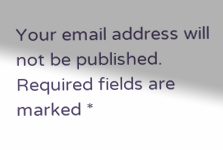Your email address will not be published. Required fields are marked *